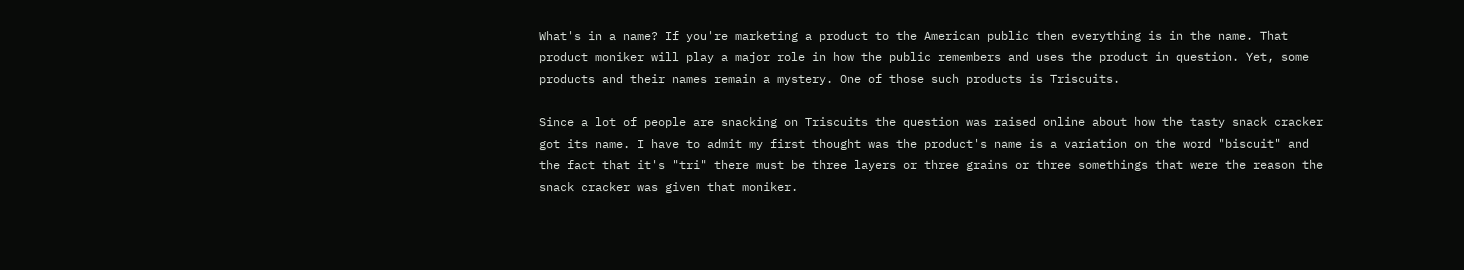What's in a name? If you're marketing a product to the American public then everything is in the name. That product moniker will play a major role in how the public remembers and uses the product in question. Yet, some products and their names remain a mystery. One of those such products is Triscuits.

Since a lot of people are snacking on Triscuits the question was raised online about how the tasty snack cracker got its name. I have to admit my first thought was the product's name is a variation on the word "biscuit" and the fact that it's "tri" there must be three layers or three grains or three somethings that were the reason the snack cracker was given that moniker.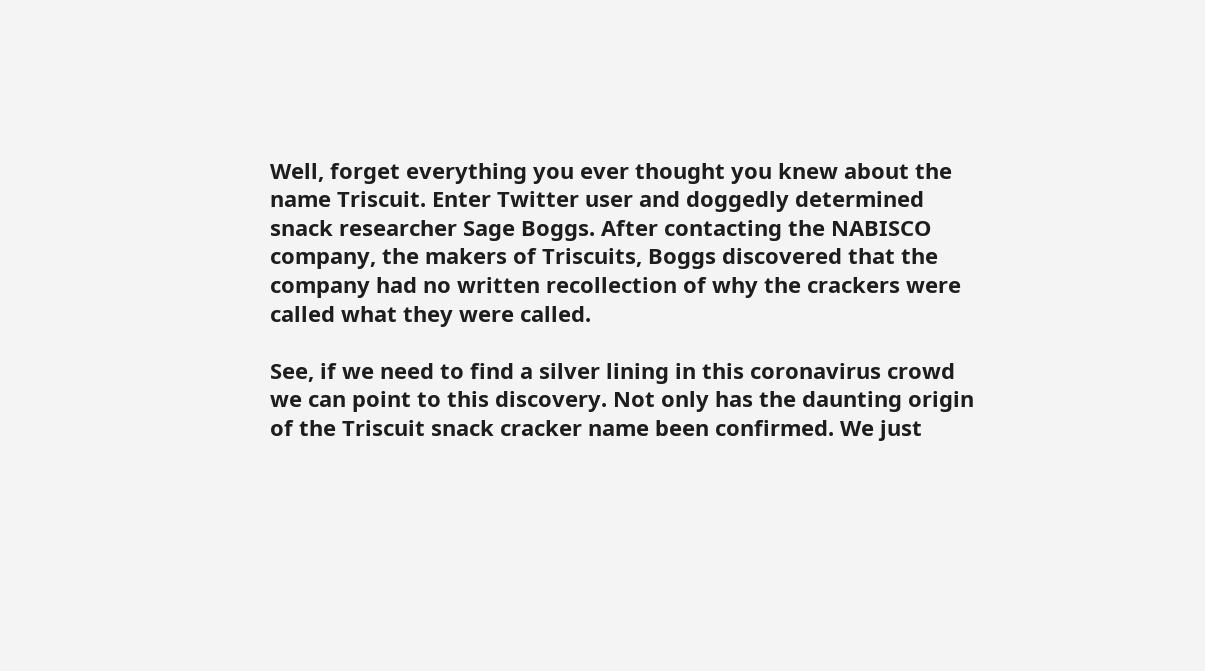Well, forget everything you ever thought you knew about the name Triscuit. Enter Twitter user and doggedly determined snack researcher Sage Boggs. After contacting the NABISCO company, the makers of Triscuits, Boggs discovered that the company had no written recollection of why the crackers were called what they were called.

See, if we need to find a silver lining in this coronavirus crowd we can point to this discovery. Not only has the daunting origin of the Triscuit snack cracker name been confirmed. We just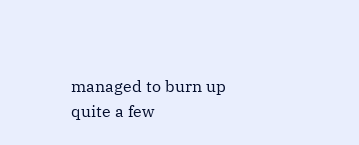managed to burn up quite a few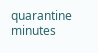quarantine minutes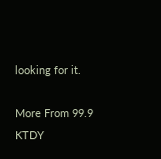looking for it.

More From 99.9 KTDY